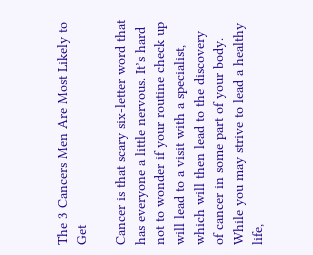The 3 Cancers Men Are Most Likely to Get

Cancer is that scary six-letter word that has everyone a little nervous. It’s hard not to wonder if your routine check up will lead to a visit with a specialist, which will then lead to the discovery of cancer in some part of your body. While you may strive to lead a healthy life,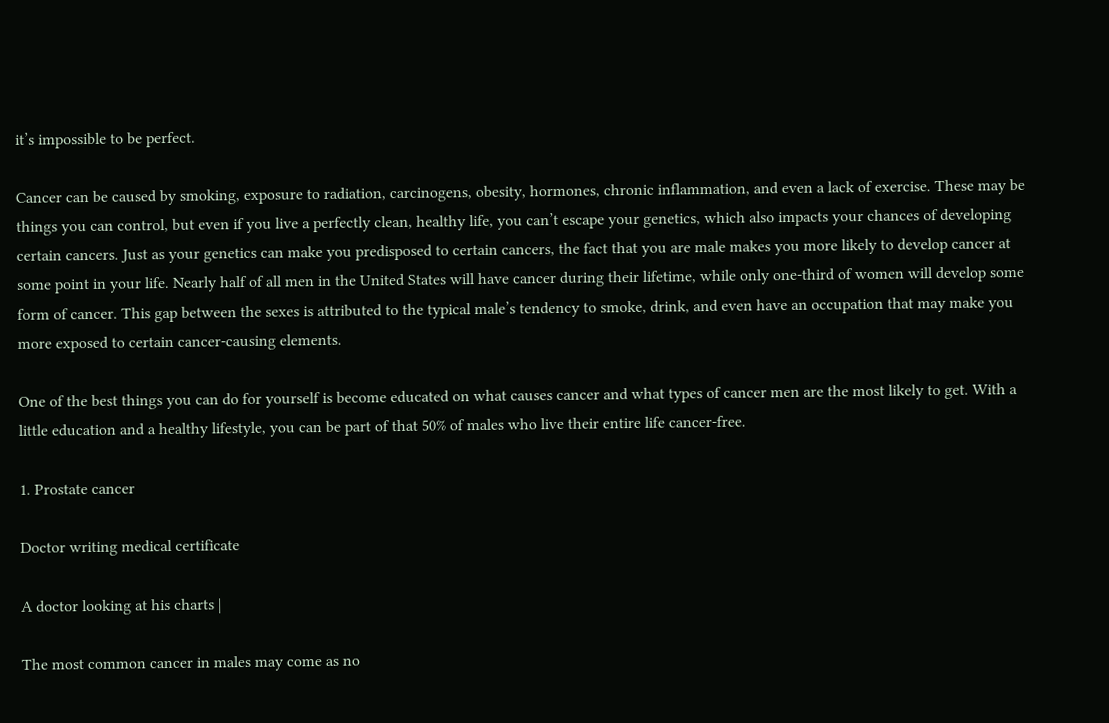it’s impossible to be perfect.

Cancer can be caused by smoking, exposure to radiation, carcinogens, obesity, hormones, chronic inflammation, and even a lack of exercise. These may be things you can control, but even if you live a perfectly clean, healthy life, you can’t escape your genetics, which also impacts your chances of developing certain cancers. Just as your genetics can make you predisposed to certain cancers, the fact that you are male makes you more likely to develop cancer at some point in your life. Nearly half of all men in the United States will have cancer during their lifetime, while only one-third of women will develop some form of cancer. This gap between the sexes is attributed to the typical male’s tendency to smoke, drink, and even have an occupation that may make you more exposed to certain cancer-causing elements.

One of the best things you can do for yourself is become educated on what causes cancer and what types of cancer men are the most likely to get. With a little education and a healthy lifestyle, you can be part of that 50% of males who live their entire life cancer-free.

1. Prostate cancer

Doctor writing medical certificate

A doctor looking at his charts |

The most common cancer in males may come as no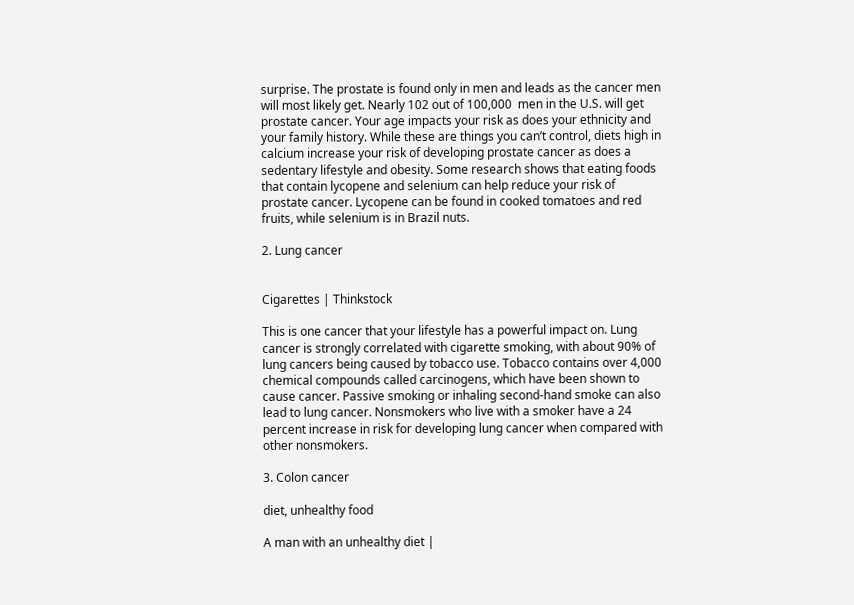surprise. The prostate is found only in men and leads as the cancer men will most likely get. Nearly 102 out of 100,000  men in the U.S. will get prostate cancer. Your age impacts your risk as does your ethnicity and your family history. While these are things you can’t control, diets high in calcium increase your risk of developing prostate cancer as does a sedentary lifestyle and obesity. Some research shows that eating foods that contain lycopene and selenium can help reduce your risk of prostate cancer. Lycopene can be found in cooked tomatoes and red fruits, while selenium is in Brazil nuts.

2. Lung cancer


Cigarettes | Thinkstock

This is one cancer that your lifestyle has a powerful impact on. Lung cancer is strongly correlated with cigarette smoking, with about 90% of lung cancers being caused by tobacco use. Tobacco contains over 4,000 chemical compounds called carcinogens, which have been shown to cause cancer. Passive smoking or inhaling second-hand smoke can also lead to lung cancer. Nonsmokers who live with a smoker have a 24 percent increase in risk for developing lung cancer when compared with other nonsmokers.

3. Colon cancer

diet, unhealthy food

A man with an unhealthy diet |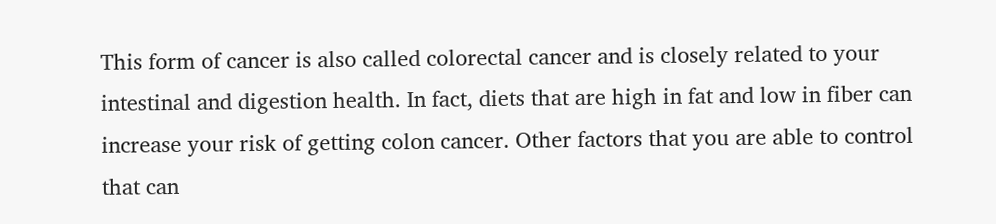This form of cancer is also called colorectal cancer and is closely related to your intestinal and digestion health. In fact, diets that are high in fat and low in fiber can increase your risk of getting colon cancer. Other factors that you are able to control that can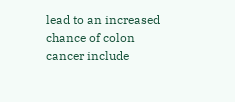lead to an increased chance of colon cancer include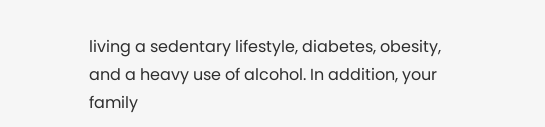living a sedentary lifestyle, diabetes, obesity, and a heavy use of alcohol. In addition, your family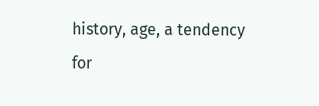history, age, a tendency for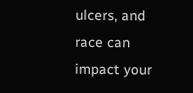ulcers, and race can impact your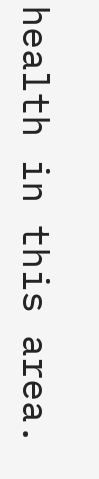health in this area.